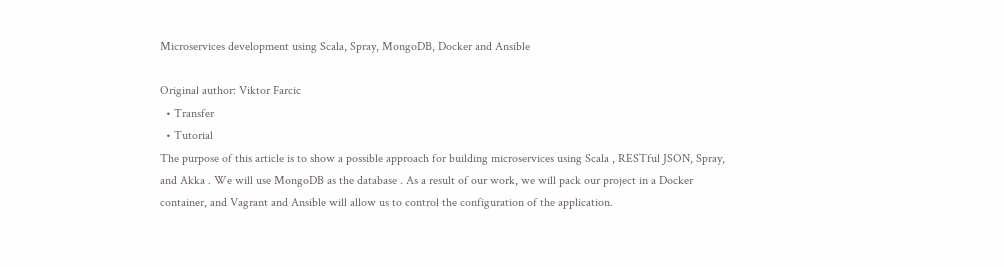Microservices development using Scala, Spray, MongoDB, Docker and Ansible

Original author: Viktor Farcic
  • Transfer
  • Tutorial
The purpose of this article is to show a possible approach for building microservices using Scala , RESTful JSON, Spray, and Akka . We will use MongoDB as the database . As a result of our work, we will pack our project in a Docker container, and Vagrant and Ansible will allow us to control the configuration of the application.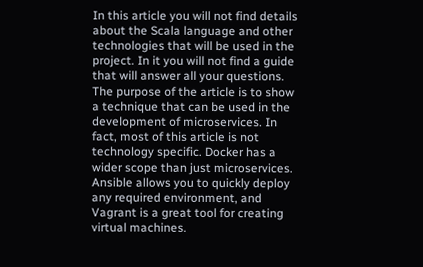In this article you will not find details about the Scala language and other technologies that will be used in the project. In it you will not find a guide that will answer all your questions. The purpose of the article is to show a technique that can be used in the development of microservices. In fact, most of this article is not technology specific. Docker has a wider scope than just microservices. Ansible allows you to quickly deploy any required environment, and Vagrant is a great tool for creating virtual machines.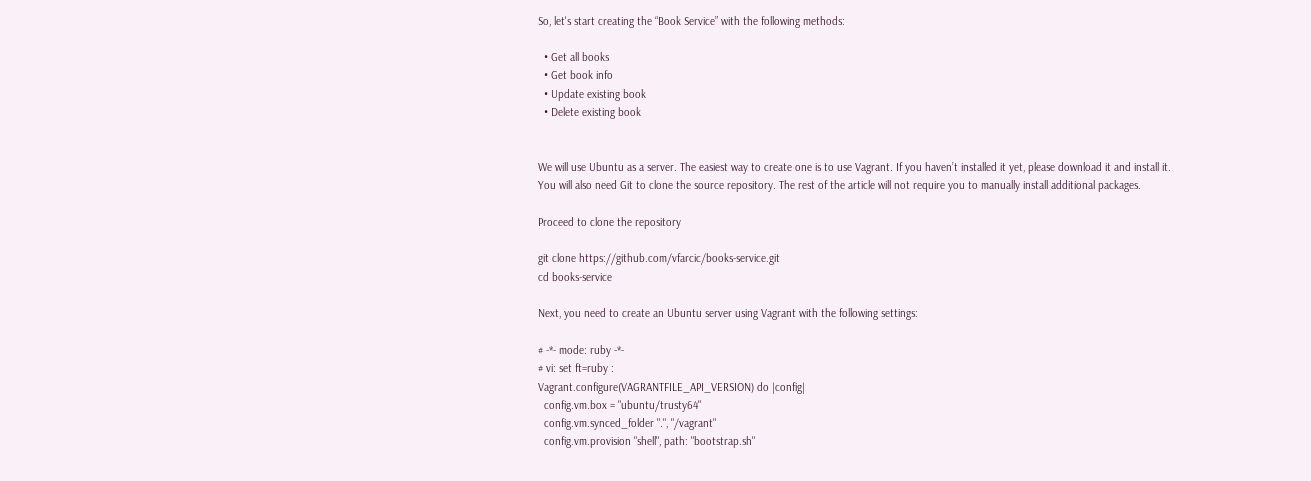So, let's start creating the “Book Service” with the following methods:

  • Get all books
  • Get book info
  • Update existing book
  • Delete existing book


We will use Ubuntu as a server. The easiest way to create one is to use Vagrant. If you haven’t installed it yet, please download it and install it. You will also need Git to clone the source repository. The rest of the article will not require you to manually install additional packages.

Proceed to clone the repository

git clone https://github.com/vfarcic/books-service.git
cd books-service

Next, you need to create an Ubuntu server using Vagrant with the following settings:

# -*- mode: ruby -*-
# vi: set ft=ruby :
Vagrant.configure(VAGRANTFILE_API_VERSION) do |config|
  config.vm.box = "ubuntu/trusty64"
  config.vm.synced_folder ".", "/vagrant"
  config.vm.provision "shell", path: "bootstrap.sh"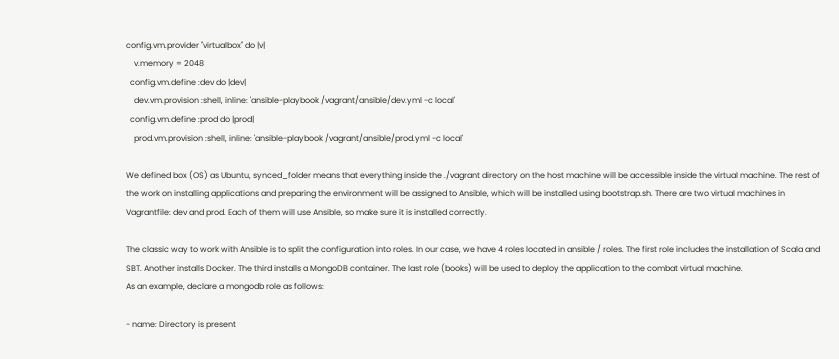config.vm.provider "virtualbox" do |v|
    v.memory = 2048
  config.vm.define :dev do |dev|
    dev.vm.provision :shell, inline: 'ansible-playbook /vagrant/ansible/dev.yml -c local'
  config.vm.define :prod do |prod|
    prod.vm.provision :shell, inline: 'ansible-playbook /vagrant/ansible/prod.yml -c local'

We defined box (OS) as Ubuntu, synced_folder means that everything inside the ./vagrant directory on the host machine will be accessible inside the virtual machine. The rest of the work on installing applications and preparing the environment will be assigned to Ansible, which will be installed using bootstrap.sh. There are two virtual machines in Vagrantfile: dev and prod. Each of them will use Ansible, so make sure it is installed correctly.

The classic way to work with Ansible is to split the configuration into roles. In our case, we have 4 roles located in ansible / roles. The first role includes the installation of Scala and SBT. Another installs Docker. The third installs a MongoDB container. The last role (books) will be used to deploy the application to the combat virtual machine.
As an example, declare a mongodb role as follows:

- name: Directory is present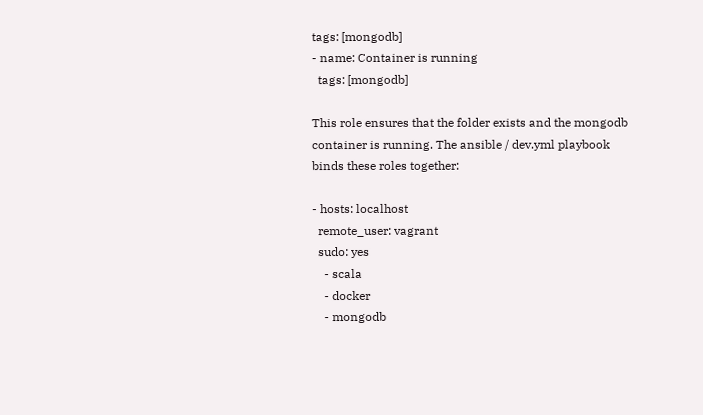tags: [mongodb]
- name: Container is running
  tags: [mongodb]

This role ensures that the folder exists and the mongodb container is running. The ansible / dev.yml playbook binds these roles together:

- hosts: localhost
  remote_user: vagrant
  sudo: yes
    - scala
    - docker
    - mongodb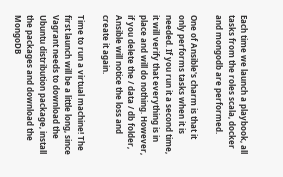Each time we launch a playbook, all tasks from the roles scala, docker and mongodb are performed.

One of Ansible's charm is that it only performs tasks when it is needed. If you run it a second time, it will verify that everything is in place and will do nothing. However, if you delete the / data / db folder, Ansible will notice the loss and create it again.

Time to run a virtual machine! The first launch will be a little long, since Vagrant needs to download the Ubuntu distribution package, install the packages and download the MongoDB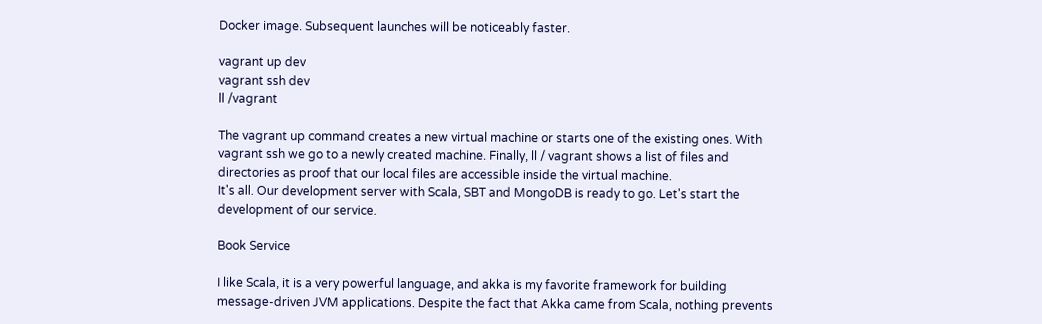Docker image. Subsequent launches will be noticeably faster.

vagrant up dev
vagrant ssh dev
ll /vagrant

The vagrant up command creates a new virtual machine or starts one of the existing ones. With vagrant ssh we go to a newly created machine. Finally, ll / vagrant shows a list of files and directories as proof that our local files are accessible inside the virtual machine.
It's all. Our development server with Scala, SBT and MongoDB is ready to go. Let's start the development of our service.

Book Service

I like Scala, it is a very powerful language, and akka is my favorite framework for building message-driven JVM applications. Despite the fact that Akka came from Scala, nothing prevents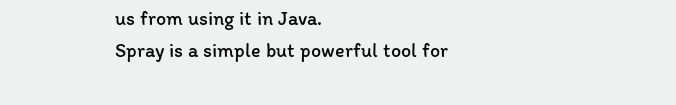us from using it in Java.
Spray is a simple but powerful tool for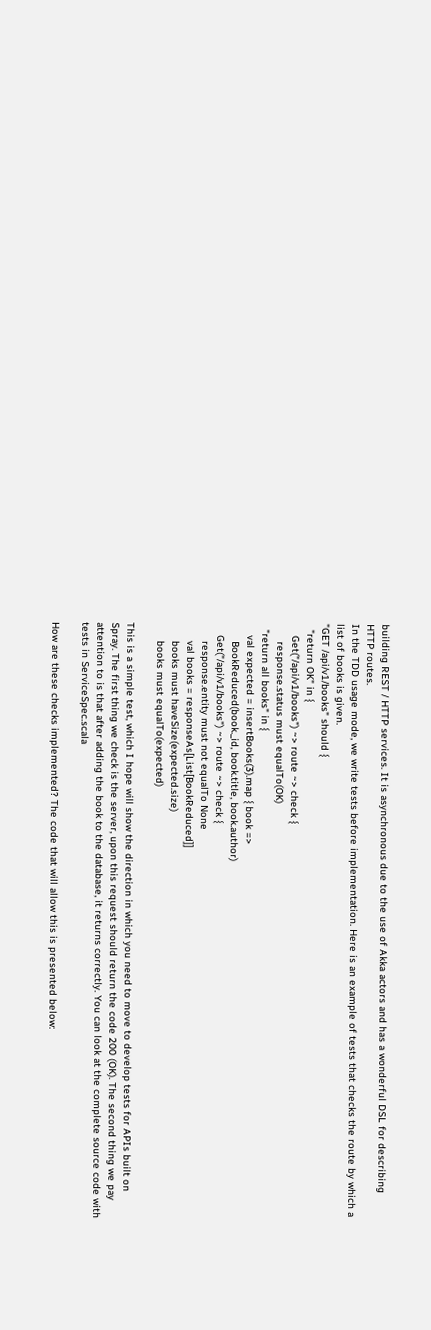building REST / HTTP services. It is asynchronous due to the use of Akka actors and has a wonderful DSL for describing HTTP routes.
In the TDD usage mode, we write tests before implementation. Here is an example of tests that checks the route by which a list of books is given.
"GET /api/v1/books" should {
  "return OK" in {
    Get("/api/v1/books") ~> route ~> check {
      response.status must equalTo(OK)
  "return all books" in {
    val expected = insertBooks(3).map { book =>
      BookReduced(book._id, book.title, book.author)
    Get("/api/v1/books") ~> route ~> check {
      response.entity must not equalTo None
      val books = responseAs[List[BookReduced]]
      books must haveSize(expected.size)
      books must equalTo(expected)

This is a simple test, which I hope will show the direction in which you need to move to develop tests for APIs built on Spray. The first thing we check is the server, upon this request should return the code 200 (OK). The second thing we pay attention to is that after adding the book to the database, it returns correctly. You can look at the complete source code with tests in ServiceSpec.scala

How are these checks implemented? The code that will allow this is presented below: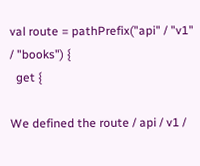val route = pathPrefix("api" / "v1" / "books") {
  get {

We defined the route / api / v1 /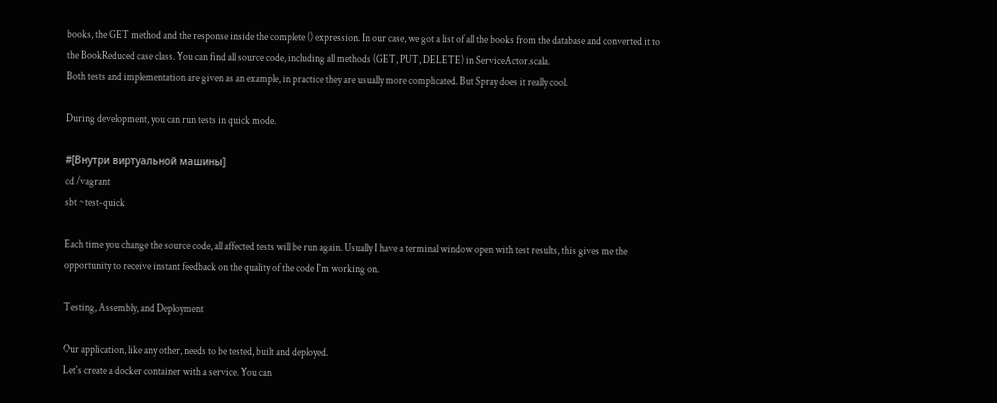books, the GET method and the response inside the complete () expression. In our case, we got a list of all the books from the database and converted it to the BookReduced case class. You can find all source code, including all methods (GET, PUT, DELETE) in ServiceActor.scala.
Both tests and implementation are given as an example, in practice they are usually more complicated. But Spray does it really cool.

During development, you can run tests in quick mode.

#[Внутри виртуальной машины]
cd /vagrant
sbt ~test-quick

Each time you change the source code, all affected tests will be run again. Usually I have a terminal window open with test results, this gives me the opportunity to receive instant feedback on the quality of the code I'm working on.

Testing, Assembly, and Deployment

Our application, like any other, needs to be tested, built and deployed.
Let's create a docker container with a service. You can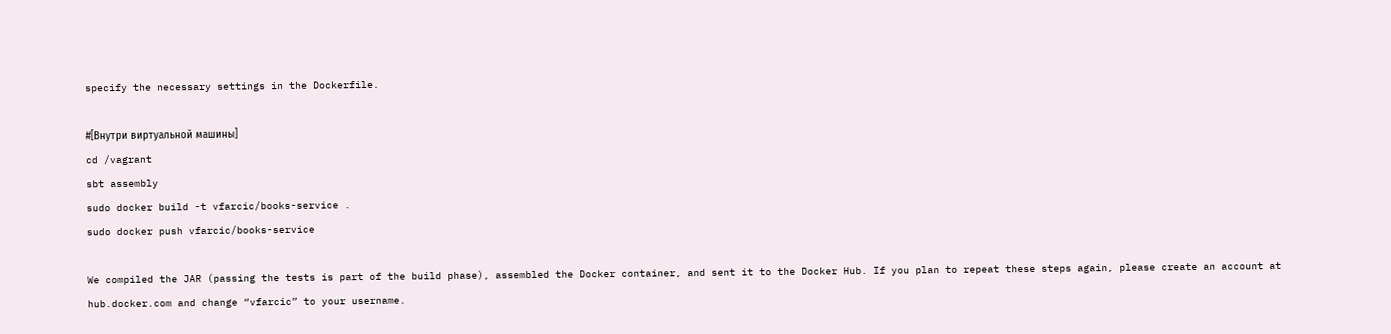specify the necessary settings in the Dockerfile.

#[Внутри виртуальной машины]
cd /vagrant
sbt assembly
sudo docker build -t vfarcic/books-service .
sudo docker push vfarcic/books-service

We compiled the JAR (passing the tests is part of the build phase), assembled the Docker container, and sent it to the Docker Hub. If you plan to repeat these steps again, please create an account at hub.docker.com and change “vfarcic” to your username.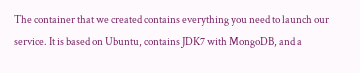The container that we created contains everything you need to launch our service. It is based on Ubuntu, contains JDK7 with MongoDB, and a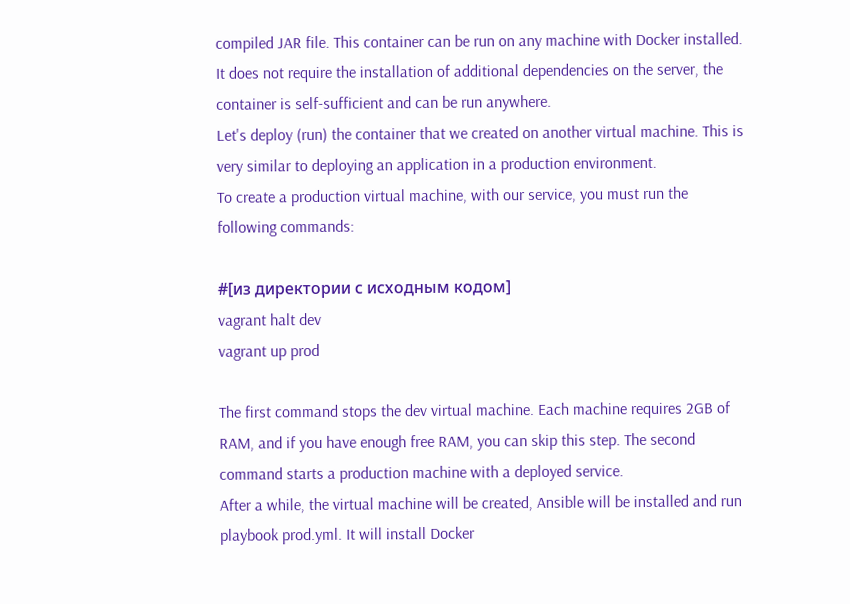compiled JAR file. This container can be run on any machine with Docker installed. It does not require the installation of additional dependencies on the server, the container is self-sufficient and can be run anywhere.
Let's deploy (run) the container that we created on another virtual machine. This is very similar to deploying an application in a production environment.
To create a production virtual machine, with our service, you must run the following commands:

#[из директории с исходным кодом]
vagrant halt dev
vagrant up prod

The first command stops the dev virtual machine. Each machine requires 2GB of RAM, and if you have enough free RAM, you can skip this step. The second command starts a production machine with a deployed service.
After a while, the virtual machine will be created, Ansible will be installed and run playbook prod.yml. It will install Docker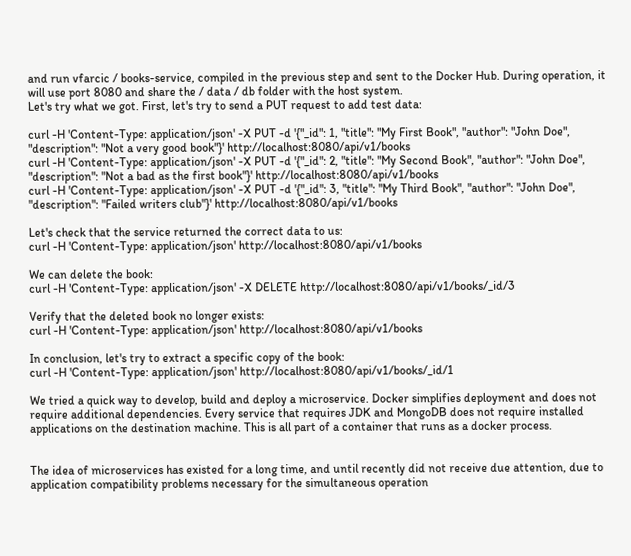and run vfarcic / books-service, compiled in the previous step and sent to the Docker Hub. During operation, it will use port 8080 and share the / data / db folder with the host system.
Let's try what we got. First, let's try to send a PUT request to add test data:

curl -H 'Content-Type: application/json' -X PUT -d '{"_id": 1, "title": "My First Book", "author": "John Doe", "description": "Not a very good book"}' http://localhost:8080/api/v1/books
curl -H 'Content-Type: application/json' -X PUT -d '{"_id": 2, "title": "My Second Book", "author": "John Doe", "description": "Not a bad as the first book"}' http://localhost:8080/api/v1/books
curl -H 'Content-Type: application/json' -X PUT -d '{"_id": 3, "title": "My Third Book", "author": "John Doe", "description": "Failed writers club"}' http://localhost:8080/api/v1/books

Let's check that the service returned the correct data to us:
curl -H 'Content-Type: application/json' http://localhost:8080/api/v1/books

We can delete the book:
curl -H 'Content-Type: application/json' -X DELETE http://localhost:8080/api/v1/books/_id/3

Verify that the deleted book no longer exists:
curl -H 'Content-Type: application/json' http://localhost:8080/api/v1/books

In conclusion, let's try to extract a specific copy of the book:
curl -H 'Content-Type: application/json' http://localhost:8080/api/v1/books/_id/1

We tried a quick way to develop, build and deploy a microservice. Docker simplifies deployment and does not require additional dependencies. Every service that requires JDK and MongoDB does not require installed applications on the destination machine. This is all part of a container that runs as a docker process.


The idea of microservices has existed for a long time, and until recently did not receive due attention, due to application compatibility problems necessary for the simultaneous operation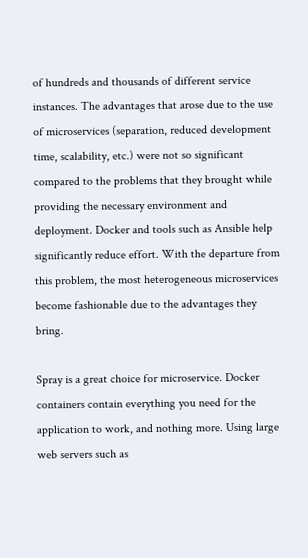of hundreds and thousands of different service instances. The advantages that arose due to the use of microservices (separation, reduced development time, scalability, etc.) were not so significant compared to the problems that they brought while providing the necessary environment and deployment. Docker and tools such as Ansible help significantly reduce effort. With the departure from this problem, the most heterogeneous microservices become fashionable due to the advantages they bring.

Spray is a great choice for microservice. Docker containers contain everything you need for the application to work, and nothing more. Using large web servers such as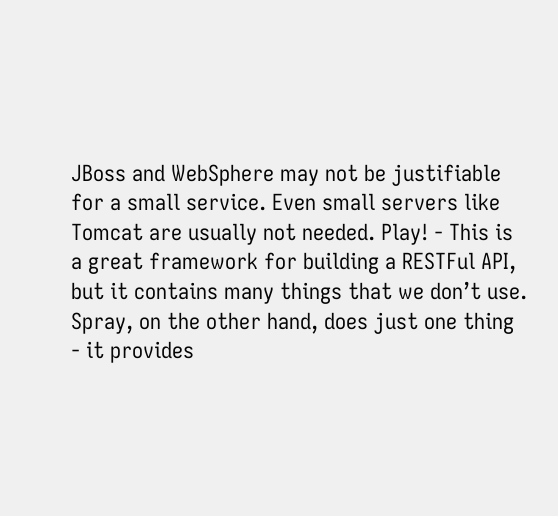JBoss and WebSphere may not be justifiable for a small service. Even small servers like Tomcat are usually not needed. Play! - This is a great framework for building a RESTFul API, but it contains many things that we don’t use. Spray, on the other hand, does just one thing - it provides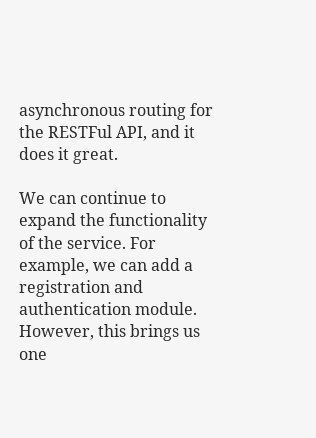asynchronous routing for the RESTFul API, and it does it great.

We can continue to expand the functionality of the service. For example, we can add a registration and authentication module.
However, this brings us one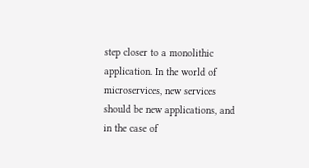step closer to a monolithic application. In the world of microservices, new services should be new applications, and in the case of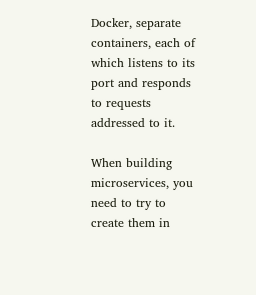Docker, separate containers, each of which listens to its port and responds to requests addressed to it.

When building microservices, you need to try to create them in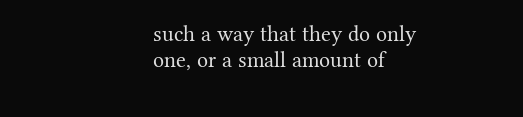such a way that they do only one, or a small amount of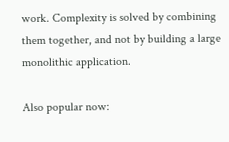work. Complexity is solved by combining them together, and not by building a large monolithic application.

Also popular now: